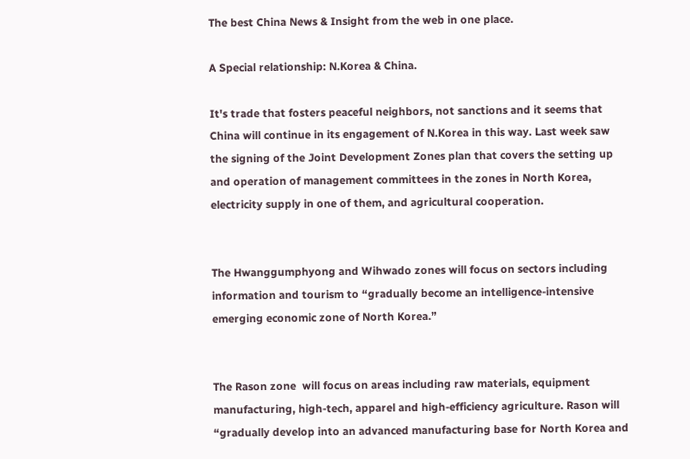The best China News & Insight from the web in one place.

A Special relationship: N.Korea & China.

It's trade that fosters peaceful neighbors, not sanctions and it seems that China will continue in its engagement of N.Korea in this way. Last week saw the signing of the Joint Development Zones plan that covers the setting up and operation of management committees in the zones in North Korea, electricity supply in one of them, and agricultural cooperation.


The Hwanggumphyong and Wihwado zones will focus on sectors including information and tourism to “gradually become an intelligence-intensive emerging economic zone of North Korea.”


The Rason zone  will focus on areas including raw materials, equipment manufacturing, high-tech, apparel and high-efficiency agriculture. Rason will “gradually develop into an advanced manufacturing base for North Korea and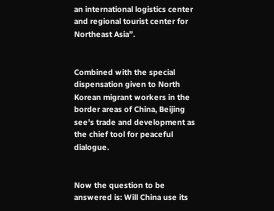an international logistics center and regional tourist center for Northeast Asia”.


Combined with the special dispensation given to North Korean migrant workers in the border areas of China, Beijing see's trade and development as the chief tool for peaceful dialogue.


Now the question to be answered is: Will China use its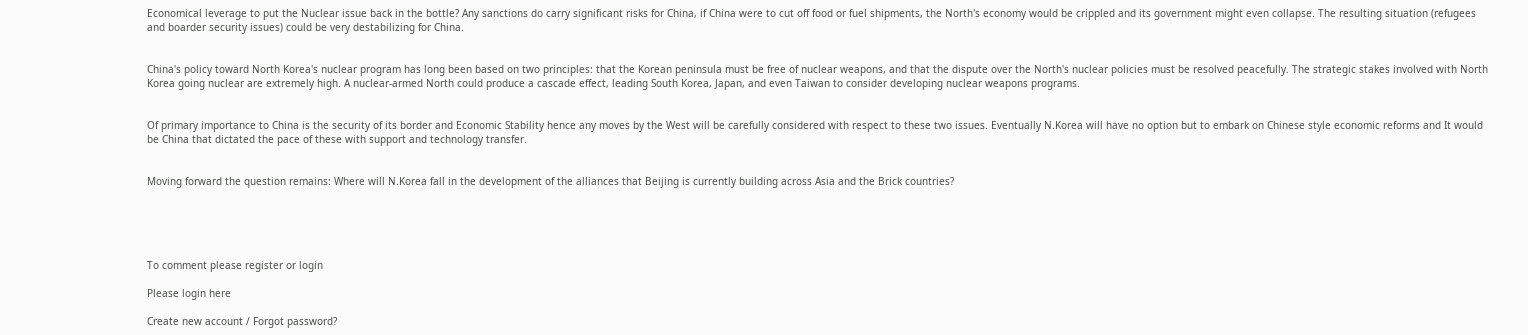Economical leverage to put the Nuclear issue back in the bottle? Any sanctions do carry significant risks for China, if China were to cut off food or fuel shipments, the North's economy would be crippled and its government might even collapse. The resulting situation (refugees and boarder security issues) could be very destabilizing for China.


China's policy toward North Korea's nuclear program has long been based on two principles: that the Korean peninsula must be free of nuclear weapons, and that the dispute over the North's nuclear policies must be resolved peacefully. The strategic stakes involved with North Korea going nuclear are extremely high. A nuclear-armed North could produce a cascade effect, leading South Korea, Japan, and even Taiwan to consider developing nuclear weapons programs.


Of primary importance to China is the security of its border and Economic Stability hence any moves by the West will be carefully considered with respect to these two issues. Eventually N.Korea will have no option but to embark on Chinese style economic reforms and It would be China that dictated the pace of these with support and technology transfer.


Moving forward the question remains: Where will N.Korea fall in the development of the alliances that Beijing is currently building across Asia and the Brick countries?





To comment please register or login

Please login here

Create new account / Forgot password?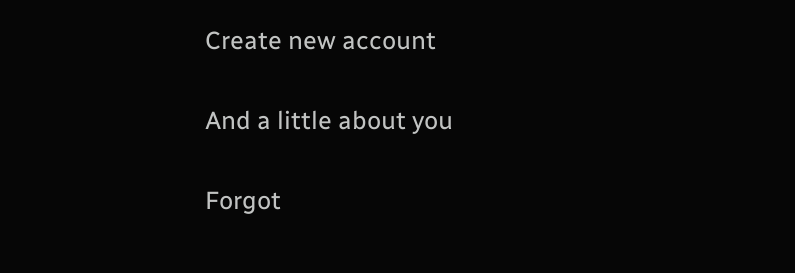Create new account

And a little about you

Forgot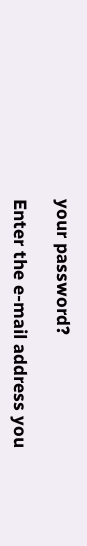your password?

Enter the e-mail address you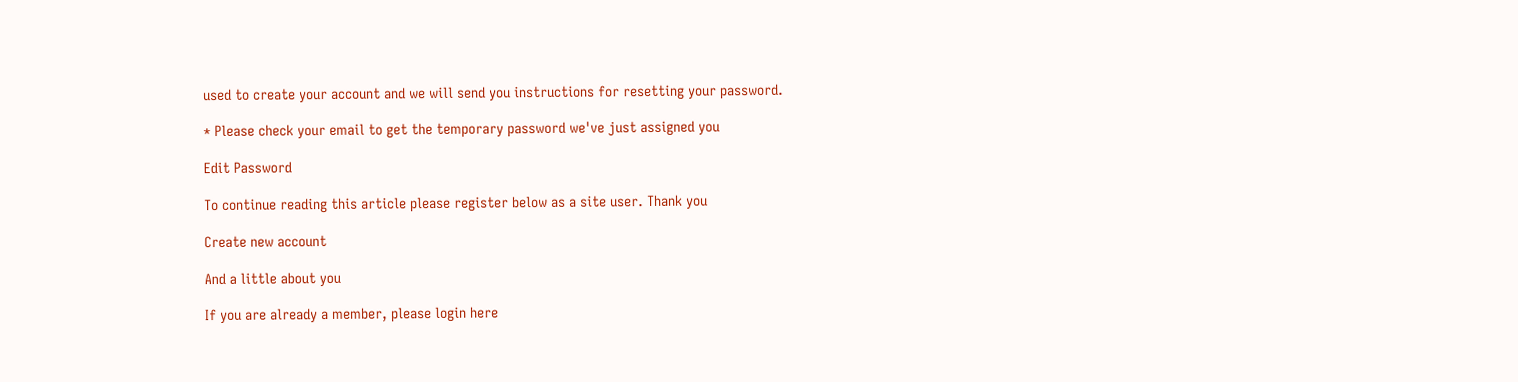used to create your account and we will send you instructions for resetting your password.

* Please check your email to get the temporary password we've just assigned you

Edit Password

To continue reading this article please register below as a site user. Thank you

Create new account

And a little about you

If you are already a member, please login here